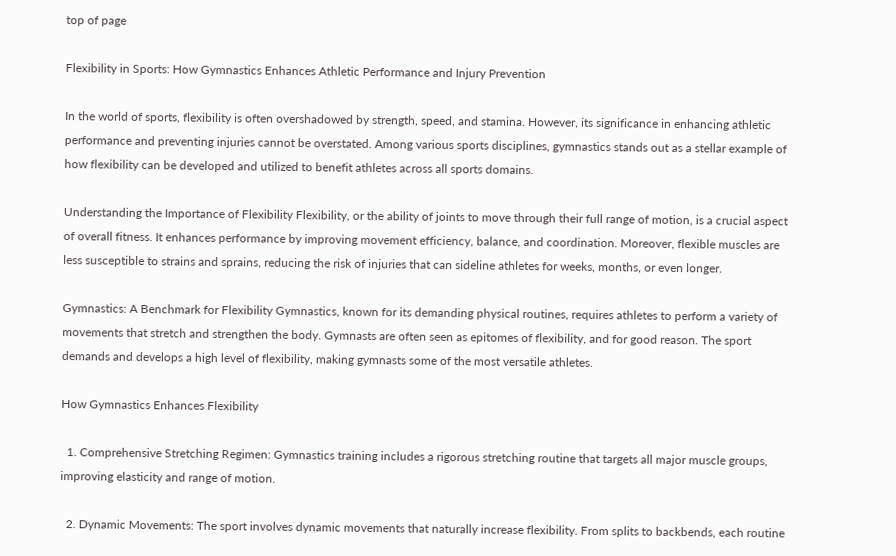top of page

Flexibility in Sports: How Gymnastics Enhances Athletic Performance and Injury Prevention

In the world of sports, flexibility is often overshadowed by strength, speed, and stamina. However, its significance in enhancing athletic performance and preventing injuries cannot be overstated. Among various sports disciplines, gymnastics stands out as a stellar example of how flexibility can be developed and utilized to benefit athletes across all sports domains.

Understanding the Importance of Flexibility Flexibility, or the ability of joints to move through their full range of motion, is a crucial aspect of overall fitness. It enhances performance by improving movement efficiency, balance, and coordination. Moreover, flexible muscles are less susceptible to strains and sprains, reducing the risk of injuries that can sideline athletes for weeks, months, or even longer.

Gymnastics: A Benchmark for Flexibility Gymnastics, known for its demanding physical routines, requires athletes to perform a variety of movements that stretch and strengthen the body. Gymnasts are often seen as epitomes of flexibility, and for good reason. The sport demands and develops a high level of flexibility, making gymnasts some of the most versatile athletes.

How Gymnastics Enhances Flexibility

  1. Comprehensive Stretching Regimen: Gymnastics training includes a rigorous stretching routine that targets all major muscle groups, improving elasticity and range of motion.

  2. Dynamic Movements: The sport involves dynamic movements that naturally increase flexibility. From splits to backbends, each routine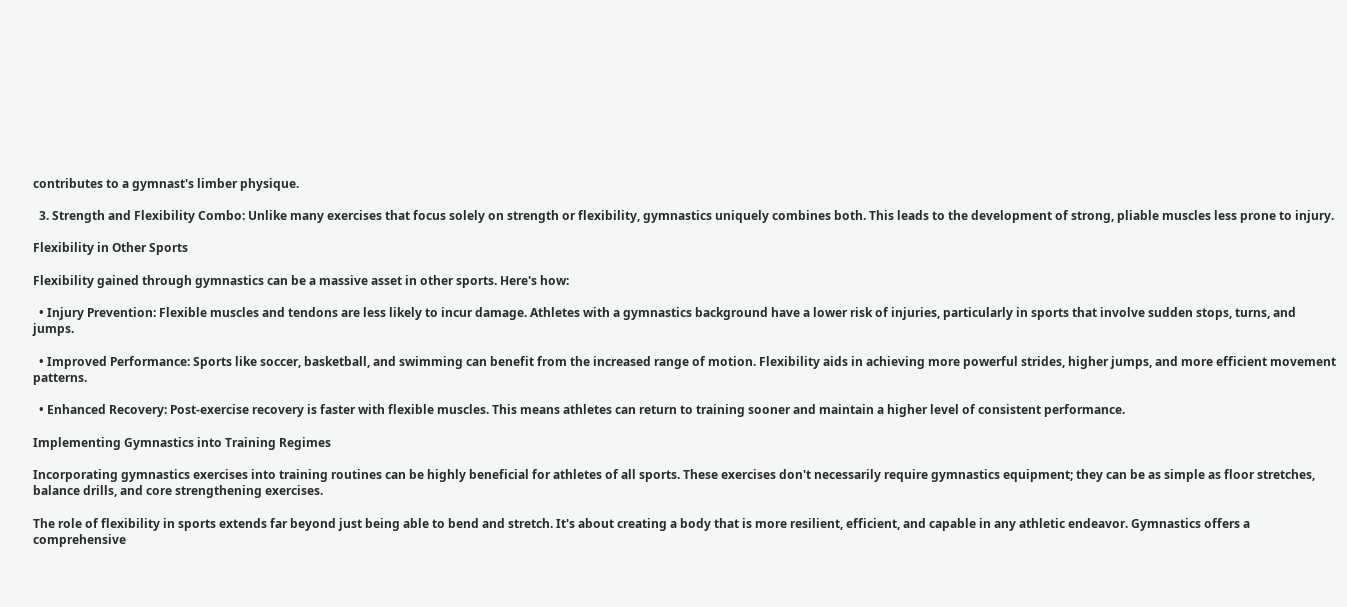contributes to a gymnast's limber physique.

  3. Strength and Flexibility Combo: Unlike many exercises that focus solely on strength or flexibility, gymnastics uniquely combines both. This leads to the development of strong, pliable muscles less prone to injury.

Flexibility in Other Sports

Flexibility gained through gymnastics can be a massive asset in other sports. Here's how:

  • Injury Prevention: Flexible muscles and tendons are less likely to incur damage. Athletes with a gymnastics background have a lower risk of injuries, particularly in sports that involve sudden stops, turns, and jumps.

  • Improved Performance: Sports like soccer, basketball, and swimming can benefit from the increased range of motion. Flexibility aids in achieving more powerful strides, higher jumps, and more efficient movement patterns.

  • Enhanced Recovery: Post-exercise recovery is faster with flexible muscles. This means athletes can return to training sooner and maintain a higher level of consistent performance.

Implementing Gymnastics into Training Regimes

Incorporating gymnastics exercises into training routines can be highly beneficial for athletes of all sports. These exercises don't necessarily require gymnastics equipment; they can be as simple as floor stretches, balance drills, and core strengthening exercises.

The role of flexibility in sports extends far beyond just being able to bend and stretch. It's about creating a body that is more resilient, efficient, and capable in any athletic endeavor. Gymnastics offers a comprehensive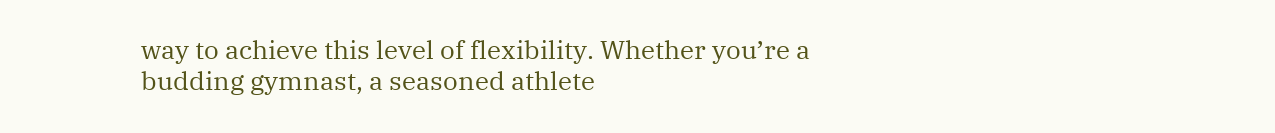way to achieve this level of flexibility. Whether you’re a budding gymnast, a seasoned athlete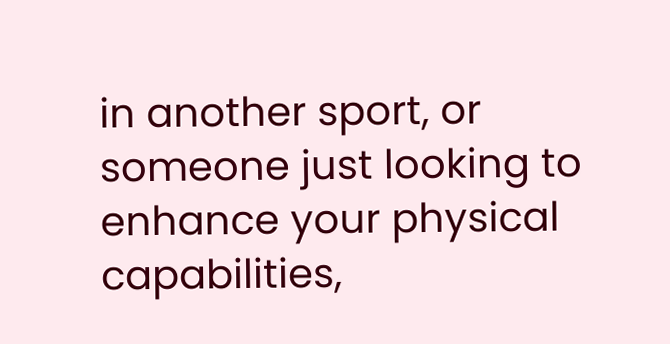in another sport, or someone just looking to enhance your physical capabilities,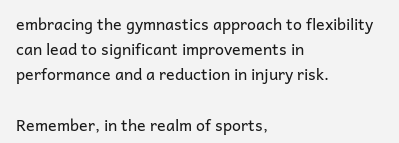embracing the gymnastics approach to flexibility can lead to significant improvements in performance and a reduction in injury risk.

Remember, in the realm of sports,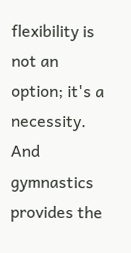flexibility is not an option; it's a necessity. And gymnastics provides the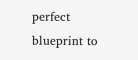perfect blueprint to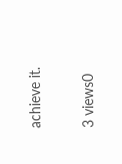achieve it.

3 views0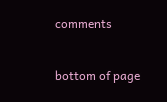comments


bottom of page